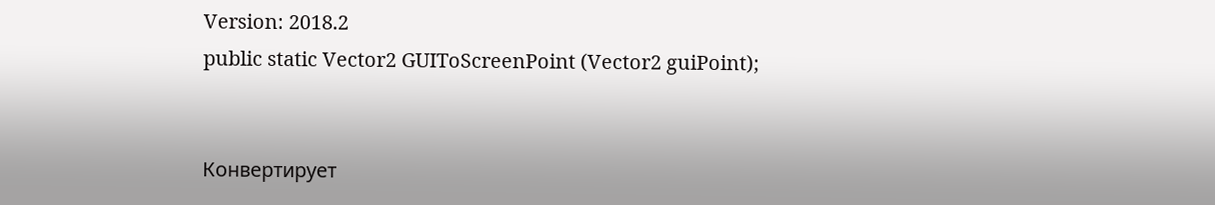Version: 2018.2
public static Vector2 GUIToScreenPoint (Vector2 guiPoint);


Конвертирует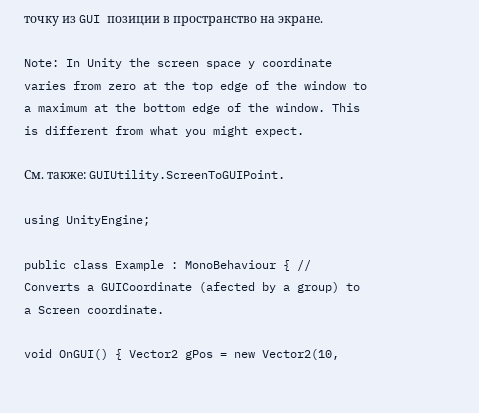точку из GUI позиции в пространство на экране.

Note: In Unity the screen space y coordinate varies from zero at the top edge of the window to a maximum at the bottom edge of the window. This is different from what you might expect.

См. также: GUIUtility.ScreenToGUIPoint.

using UnityEngine;

public class Example : MonoBehaviour { // Converts a GUICoordinate (afected by a group) to a Screen coordinate.

void OnGUI() { Vector2 gPos = new Vector2(10,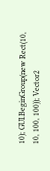10); GUI.BeginGroup(new Rect(10, 10, 100, 100)); Vector2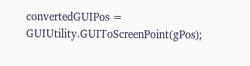convertedGUIPos = GUIUtility.GUIToScreenPoint(gPos);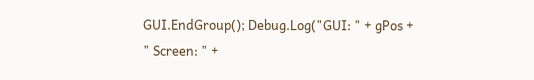GUI.EndGroup(); Debug.Log("GUI: " + gPos + " Screen: " +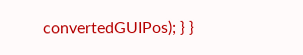convertedGUIPos); } }